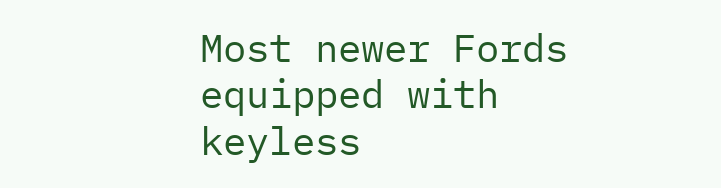Most newer Fords equipped with keyless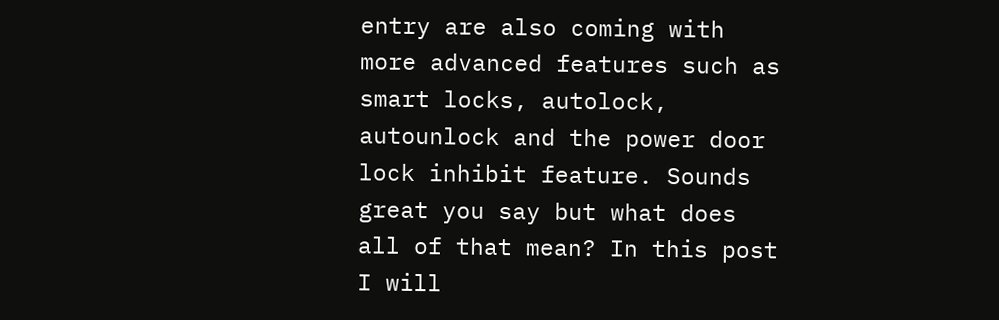entry are also coming with more advanced features such as smart locks, autolock, autounlock and the power door lock inhibit feature. Sounds great you say but what does all of that mean? In this post I will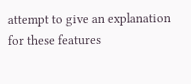attempt to give an explanation for these features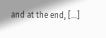and at the end, […]